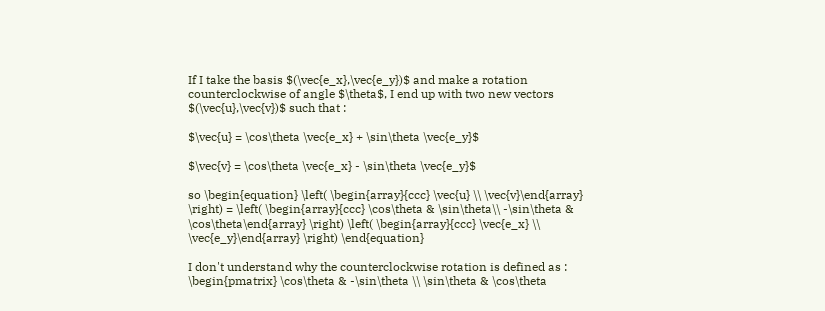If I take the basis $(\vec{e_x},\vec{e_y})$ and make a rotation counterclockwise of angle $\theta$, I end up with two new vectors $(\vec{u},\vec{v})$ such that :

$\vec{u} = \cos\theta \vec{e_x} + \sin\theta \vec{e_y}$

$\vec{v} = \cos\theta \vec{e_x} - \sin\theta \vec{e_y}$

so \begin{equation} \left( \begin{array}{ccc} \vec{u} \\ \vec{v}\end{array} \right) = \left( \begin{array}{ccc} \cos\theta & \sin\theta\\ -\sin\theta & \cos\theta\end{array} \right) \left( \begin{array}{ccc} \vec{e_x} \\ \vec{e_y}\end{array} \right) \end{equation}

I don't understand why the counterclockwise rotation is defined as : \begin{pmatrix} \cos\theta & -\sin\theta \\ \sin\theta & \cos\theta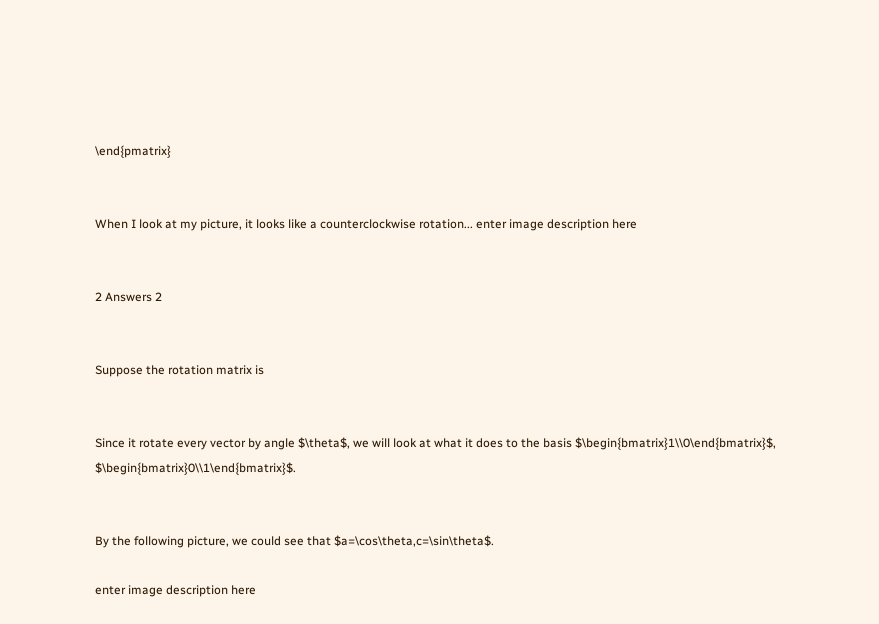\end{pmatrix}


When I look at my picture, it looks like a counterclockwise rotation... enter image description here


2 Answers 2


Suppose the rotation matrix is


Since it rotate every vector by angle $\theta$, we will look at what it does to the basis $\begin{bmatrix}1\\0\end{bmatrix}$, $\begin{bmatrix}0\\1\end{bmatrix}$.


By the following picture, we could see that $a=\cos\theta,c=\sin\theta$.

enter image description here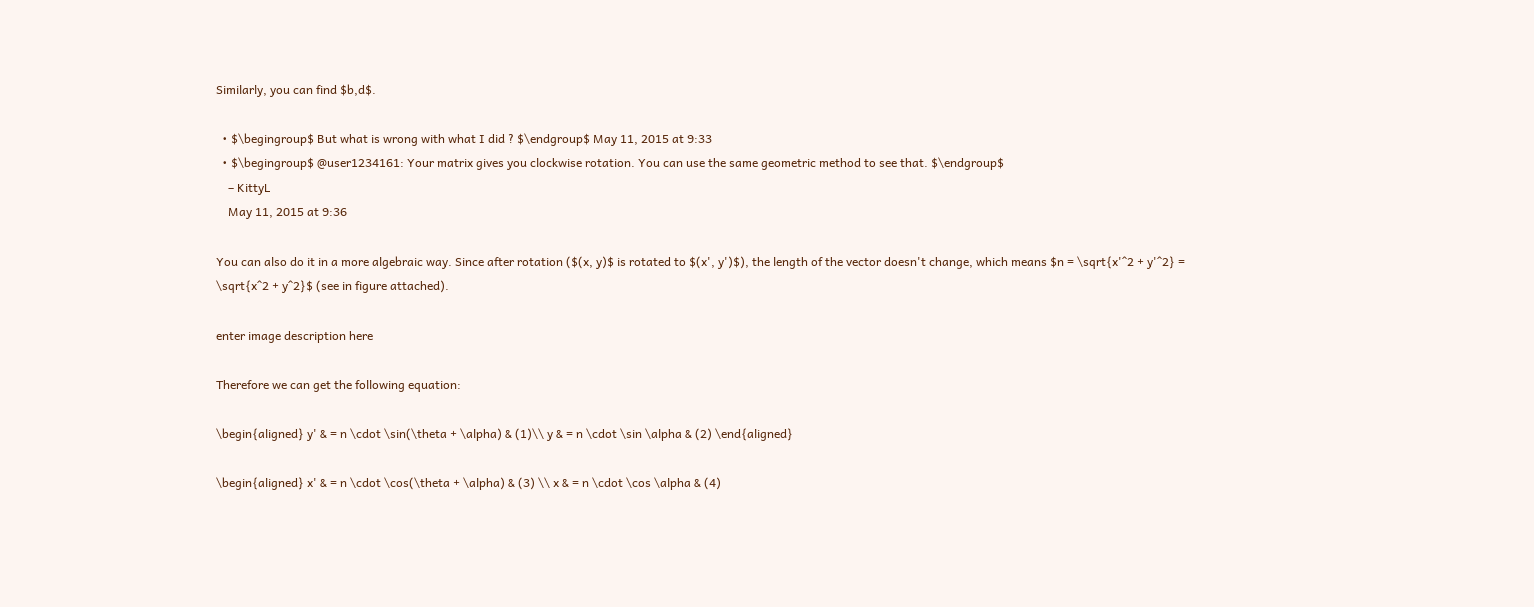Similarly, you can find $b,d$.

  • $\begingroup$ But what is wrong with what I did ? $\endgroup$ May 11, 2015 at 9:33
  • $\begingroup$ @user1234161: Your matrix gives you clockwise rotation. You can use the same geometric method to see that. $\endgroup$
    – KittyL
    May 11, 2015 at 9:36

You can also do it in a more algebraic way. Since after rotation ($(x, y)$ is rotated to $(x', y')$), the length of the vector doesn't change, which means $n = \sqrt{x'^2 + y'^2} = \sqrt{x^2 + y^2}$ (see in figure attached).

enter image description here

Therefore we can get the following equation:

\begin{aligned} y' & = n \cdot \sin(\theta + \alpha) & (1)\\ y & = n \cdot \sin \alpha & (2) \end{aligned}

\begin{aligned} x' & = n \cdot \cos(\theta + \alpha) & (3) \\ x & = n \cdot \cos \alpha & (4)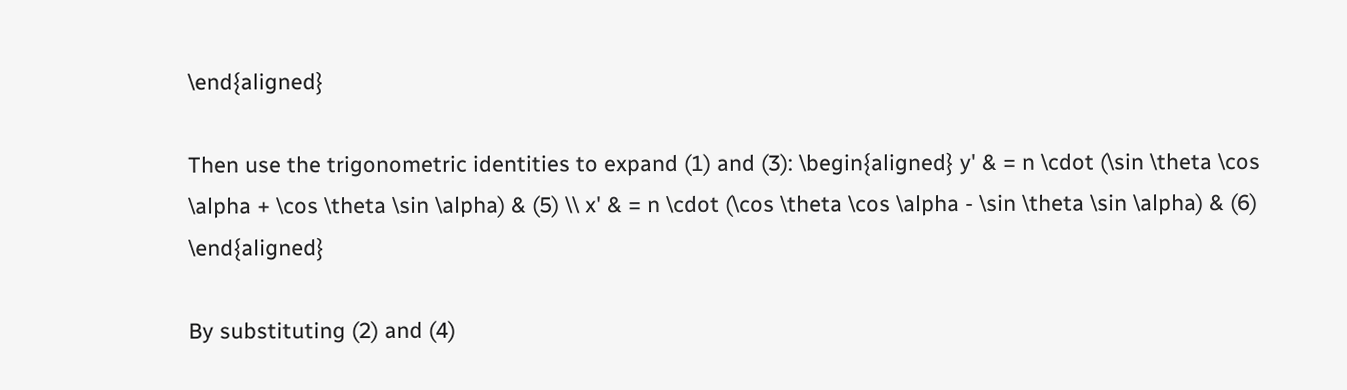\end{aligned}

Then use the trigonometric identities to expand (1) and (3): \begin{aligned} y' & = n \cdot (\sin \theta \cos \alpha + \cos \theta \sin \alpha) & (5) \\ x' & = n \cdot (\cos \theta \cos \alpha - \sin \theta \sin \alpha) & (6) \end{aligned}

By substituting (2) and (4)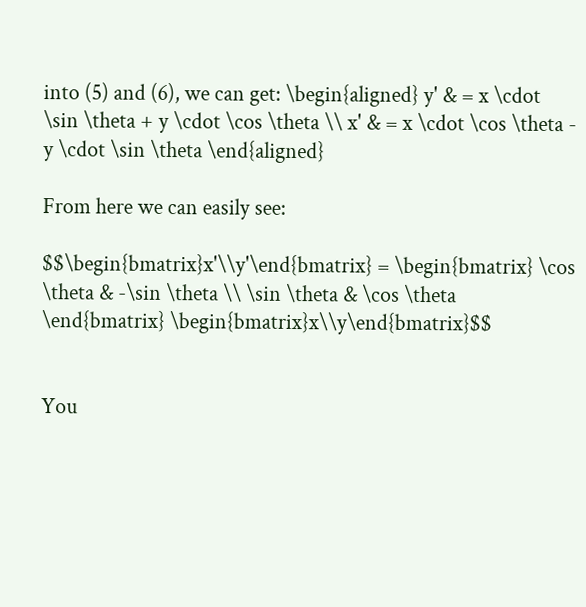into (5) and (6), we can get: \begin{aligned} y' & = x \cdot \sin \theta + y \cdot \cos \theta \\ x' & = x \cdot \cos \theta - y \cdot \sin \theta \end{aligned}

From here we can easily see:

$$\begin{bmatrix}x'\\y'\end{bmatrix} = \begin{bmatrix} \cos \theta & -\sin \theta \\ \sin \theta & \cos \theta \end{bmatrix} \begin{bmatrix}x\\y\end{bmatrix}$$


You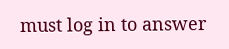must log in to answer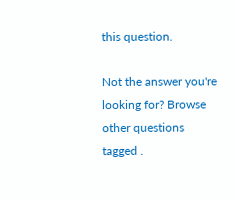this question.

Not the answer you're looking for? Browse other questions tagged .